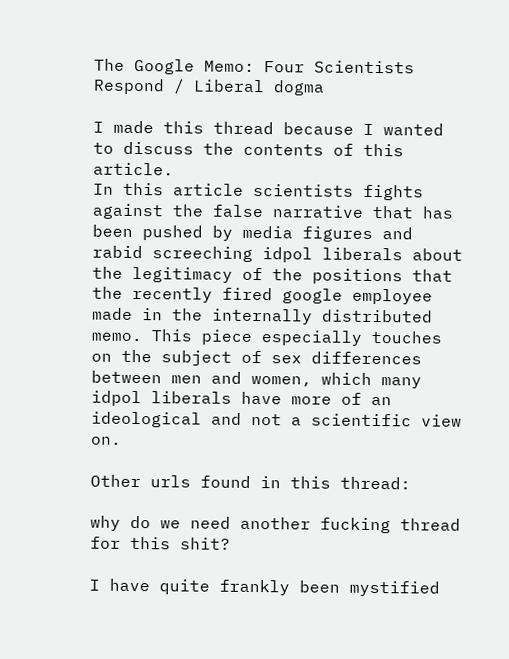The Google Memo: Four Scientists Respond / Liberal dogma

I made this thread because I wanted to discuss the contents of this article.
In this article scientists fights against the false narrative that has been pushed by media figures and rabid screeching idpol liberals about the legitimacy of the positions that the recently fired google employee made in the internally distributed memo. This piece especially touches on the subject of sex differences between men and women, which many idpol liberals have more of an ideological and not a scientific view on.

Other urls found in this thread:

why do we need another fucking thread for this shit?

I have quite frankly been mystified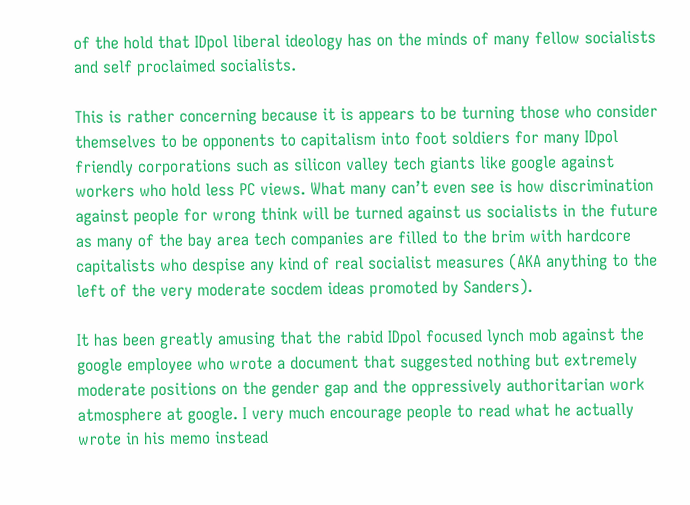of the hold that IDpol liberal ideology has on the minds of many fellow socialists and self proclaimed socialists.

This is rather concerning because it is appears to be turning those who consider themselves to be opponents to capitalism into foot soldiers for many IDpol friendly corporations such as silicon valley tech giants like google against workers who hold less PC views. What many can’t even see is how discrimination against people for wrong think will be turned against us socialists in the future as many of the bay area tech companies are filled to the brim with hardcore capitalists who despise any kind of real socialist measures (AKA anything to the left of the very moderate socdem ideas promoted by Sanders).

It has been greatly amusing that the rabid IDpol focused lynch mob against the google employee who wrote a document that suggested nothing but extremely moderate positions on the gender gap and the oppressively authoritarian work atmosphere at google. I very much encourage people to read what he actually wrote in his memo instead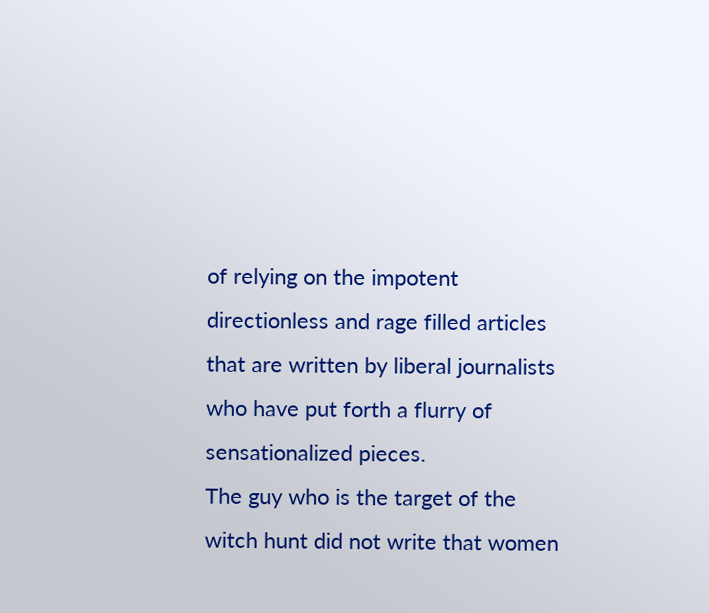of relying on the impotent directionless and rage filled articles that are written by liberal journalists who have put forth a flurry of sensationalized pieces.
The guy who is the target of the witch hunt did not write that women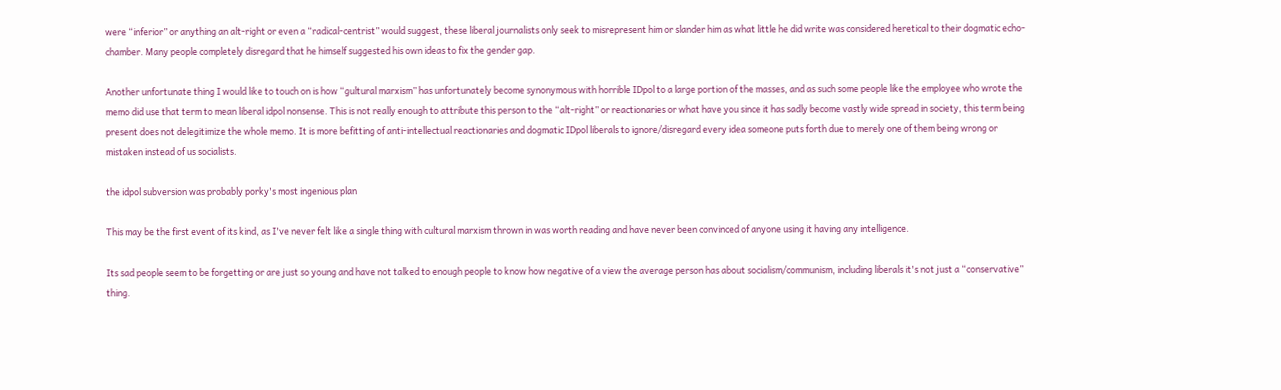were “inferior” or anything an alt-right or even a “radical-centrist” would suggest, these liberal journalists only seek to misrepresent him or slander him as what little he did write was considered heretical to their dogmatic echo-chamber. Many people completely disregard that he himself suggested his own ideas to fix the gender gap.

Another unfortunate thing I would like to touch on is how “gultural marxism” has unfortunately become synonymous with horrible IDpol to a large portion of the masses, and as such some people like the employee who wrote the memo did use that term to mean liberal idpol nonsense. This is not really enough to attribute this person to the “alt-right” or reactionaries or what have you since it has sadly become vastly wide spread in society, this term being present does not delegitimize the whole memo. It is more befitting of anti-intellectual reactionaries and dogmatic IDpol liberals to ignore/disregard every idea someone puts forth due to merely one of them being wrong or mistaken instead of us socialists.

the idpol subversion was probably porky's most ingenious plan

This may be the first event of its kind, as I've never felt like a single thing with cultural marxism thrown in was worth reading and have never been convinced of anyone using it having any intelligence.

Its sad people seem to be forgetting or are just so young and have not talked to enough people to know how negative of a view the average person has about socialism/communism, including liberals it's not just a “conservative” thing.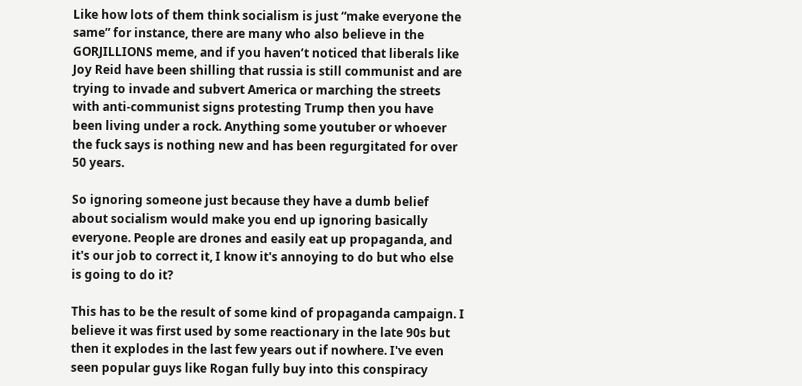Like how lots of them think socialism is just “make everyone the same” for instance, there are many who also believe in the GORJILLIONS meme, and if you haven’t noticed that liberals like Joy Reid have been shilling that russia is still communist and are trying to invade and subvert America or marching the streets with anti-communist signs protesting Trump then you have been living under a rock. Anything some youtuber or whoever the fuck says is nothing new and has been regurgitated for over 50 years.

So ignoring someone just because they have a dumb belief about socialism would make you end up ignoring basically everyone. People are drones and easily eat up propaganda, and it's our job to correct it, I know it's annoying to do but who else is going to do it?

This has to be the result of some kind of propaganda campaign. I believe it was first used by some reactionary in the late 90s but then it explodes in the last few years out if nowhere. I've even seen popular guys like Rogan fully buy into this conspiracy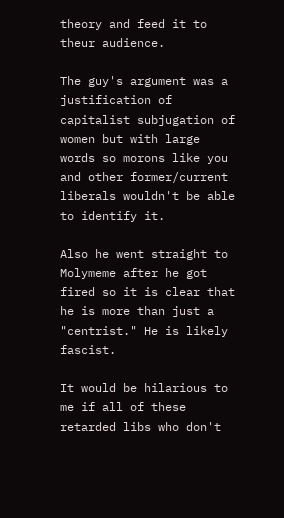theory and feed it to theur audience.

The guy's argument was a justification of capitalist subjugation of women but with large words so morons like you and other former/current liberals wouldn't be able to identify it.

Also he went straight to Molymeme after he got fired so it is clear that he is more than just a "centrist." He is likely fascist.

It would be hilarious to me if all of these retarded libs who don't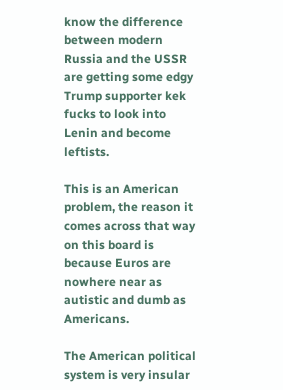know the difference between modern Russia and the USSR are getting some edgy Trump supporter kek fucks to look into Lenin and become leftists.

This is an American problem, the reason it comes across that way on this board is because Euros are nowhere near as autistic and dumb as Americans.

The American political system is very insular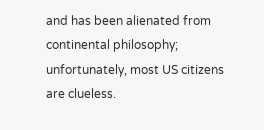and has been alienated from continental philosophy; unfortunately, most US citizens are clueless.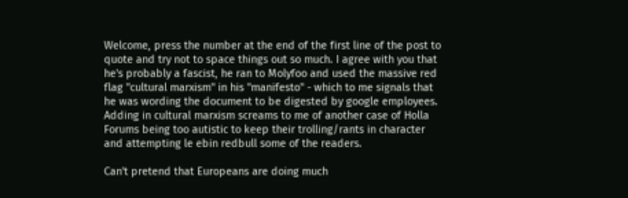Welcome, press the number at the end of the first line of the post to quote and try not to space things out so much. I agree with you that he's probably a fascist, he ran to Molyfoo and used the massive red flag "cultural marxism" in his "manifesto" - which to me signals that he was wording the document to be digested by google employees. Adding in cultural marxism screams to me of another case of Holla Forums being too autistic to keep their trolling/rants in character and attempting le ebin redbull some of the readers.

Can't pretend that Europeans are doing much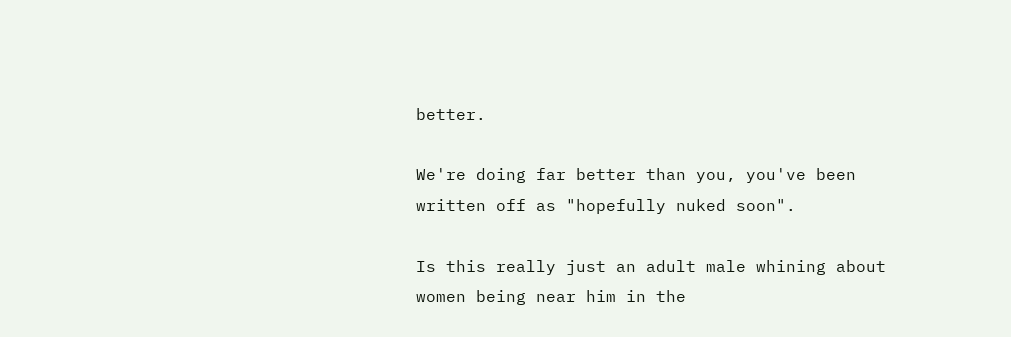better.

We're doing far better than you, you've been written off as "hopefully nuked soon".

Is this really just an adult male whining about women being near him in the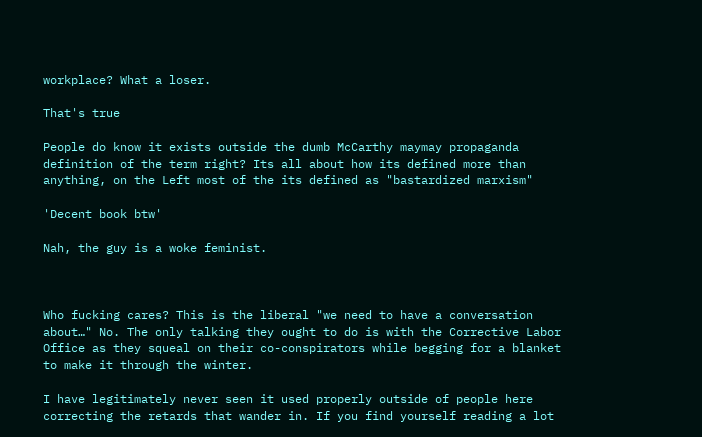workplace? What a loser.

That's true

People do know it exists outside the dumb McCarthy maymay propaganda definition of the term right? Its all about how its defined more than anything, on the Left most of the its defined as "bastardized marxism"

'Decent book btw'

Nah, the guy is a woke feminist.



Who fucking cares? This is the liberal "we need to have a conversation about…" No. The only talking they ought to do is with the Corrective Labor Office as they squeal on their co-conspirators while begging for a blanket to make it through the winter.

I have legitimately never seen it used properly outside of people here correcting the retards that wander in. If you find yourself reading a lot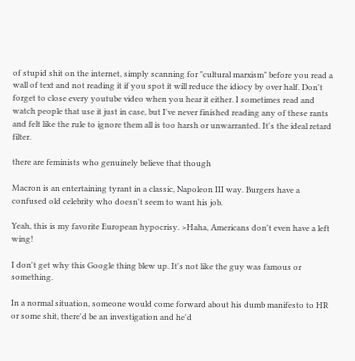of stupid shit on the internet, simply scanning for "cultural marxism" before you read a wall of text and not reading it if you spot it will reduce the idiocy by over half. Don't forget to close every youtube video when you hear it either. I sometimes read and watch people that use it just in case, but I've never finished reading any of these rants and felt like the rule to ignore them all is too harsh or unwarranted. It's the ideal retard filter.

there are feminists who genuinely believe that though

Macron is an entertaining tyrant in a classic, Napoleon III way. Burgers have a confused old celebrity who doesn't seem to want his job.

Yeah, this is my favorite European hypocrisy. >Haha, Americans don't even have a left wing!

I don't get why this Google thing blew up. It's not like the guy was famous or something.

In a normal situation, someone would come forward about his dumb manifesto to HR or some shit, there'd be an investigation and he'd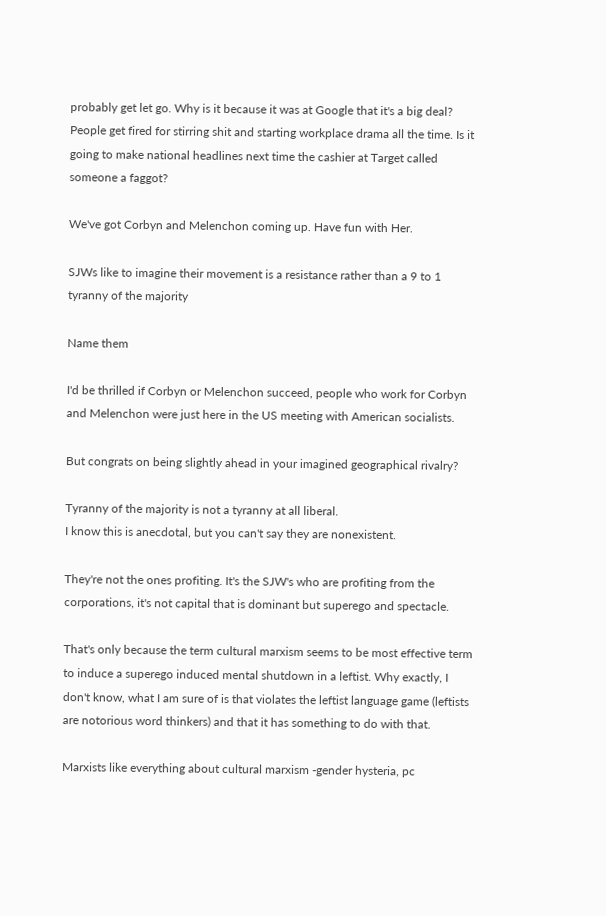probably get let go. Why is it because it was at Google that it's a big deal? People get fired for stirring shit and starting workplace drama all the time. Is it going to make national headlines next time the cashier at Target called someone a faggot?

We've got Corbyn and Melenchon coming up. Have fun with Her.

SJWs like to imagine their movement is a resistance rather than a 9 to 1 tyranny of the majority

Name them

I'd be thrilled if Corbyn or Melenchon succeed, people who work for Corbyn and Melenchon were just here in the US meeting with American socialists.

But congrats on being slightly ahead in your imagined geographical rivalry?

Tyranny of the majority is not a tyranny at all liberal.
I know this is anecdotal, but you can't say they are nonexistent.

They're not the ones profiting. It's the SJW's who are profiting from the corporations, it's not capital that is dominant but superego and spectacle.

That's only because the term cultural marxism seems to be most effective term to induce a superego induced mental shutdown in a leftist. Why exactly, I don't know, what I am sure of is that violates the leftist language game (leftists are notorious word thinkers) and that it has something to do with that.

Marxists like everything about cultural marxism -gender hysteria, pc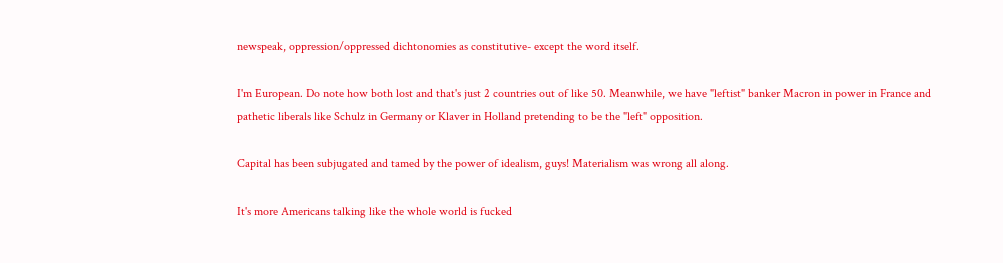newspeak, oppression/oppressed dichtonomies as constitutive- except the word itself.

I'm European. Do note how both lost and that's just 2 countries out of like 50. Meanwhile, we have "leftist" banker Macron in power in France and pathetic liberals like Schulz in Germany or Klaver in Holland pretending to be the "left" opposition.

Capital has been subjugated and tamed by the power of idealism, guys! Materialism was wrong all along.

It's more Americans talking like the whole world is fucked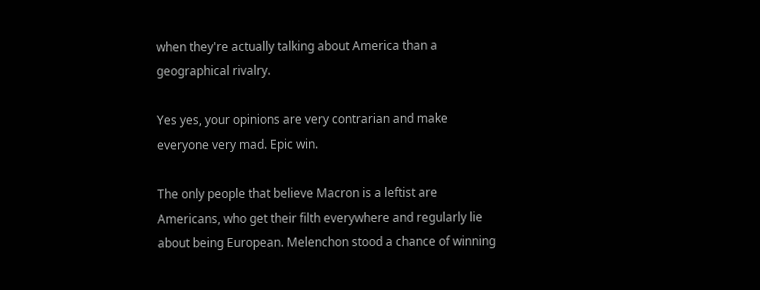when they're actually talking about America than a geographical rivalry.

Yes yes, your opinions are very contrarian and make everyone very mad. Epic win.

The only people that believe Macron is a leftist are Americans, who get their filth everywhere and regularly lie about being European. Melenchon stood a chance of winning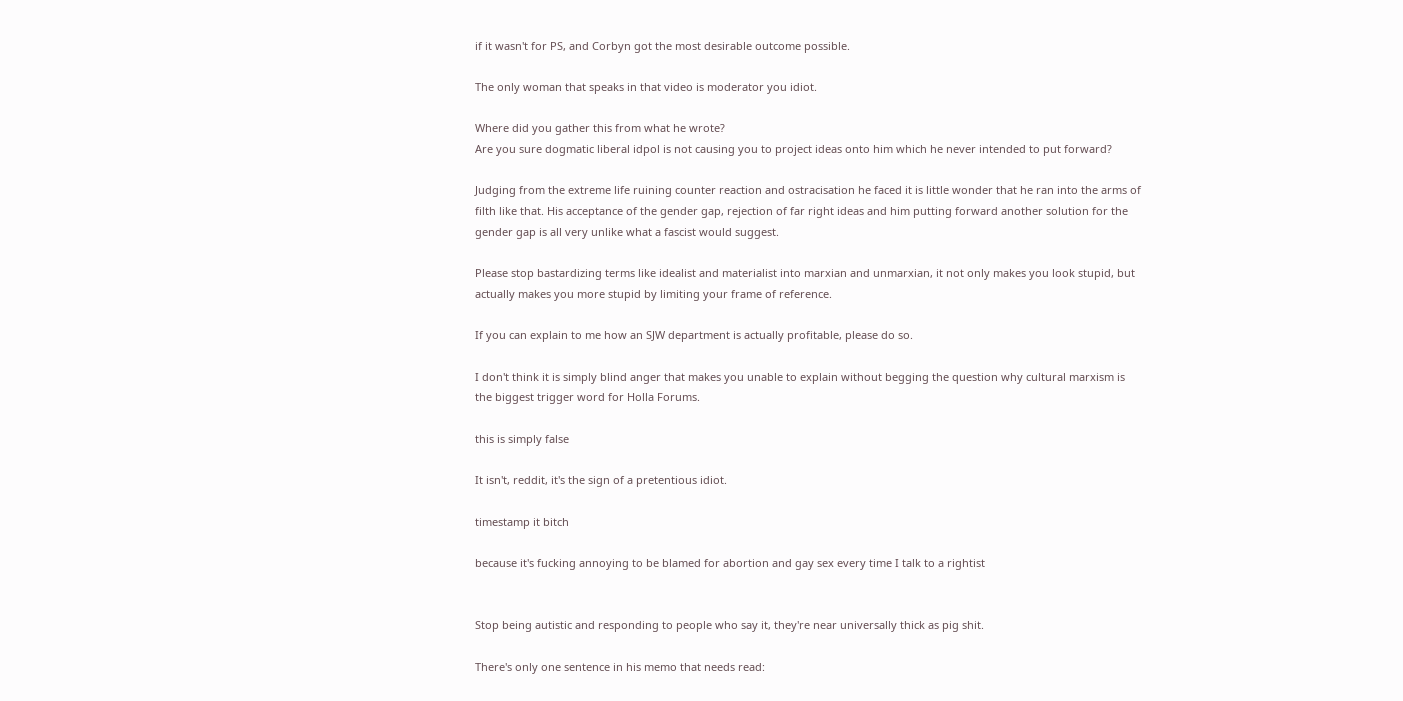if it wasn't for PS, and Corbyn got the most desirable outcome possible.

The only woman that speaks in that video is moderator you idiot.

Where did you gather this from what he wrote?
Are you sure dogmatic liberal idpol is not causing you to project ideas onto him which he never intended to put forward?

Judging from the extreme life ruining counter reaction and ostracisation he faced it is little wonder that he ran into the arms of filth like that. His acceptance of the gender gap, rejection of far right ideas and him putting forward another solution for the gender gap is all very unlike what a fascist would suggest.

Please stop bastardizing terms like idealist and materialist into marxian and unmarxian, it not only makes you look stupid, but actually makes you more stupid by limiting your frame of reference.

If you can explain to me how an SJW department is actually profitable, please do so.

I don't think it is simply blind anger that makes you unable to explain without begging the question why cultural marxism is the biggest trigger word for Holla Forums.

this is simply false

It isn't, reddit, it's the sign of a pretentious idiot.

timestamp it bitch

because it's fucking annoying to be blamed for abortion and gay sex every time I talk to a rightist


Stop being autistic and responding to people who say it, they're near universally thick as pig shit.

There's only one sentence in his memo that needs read: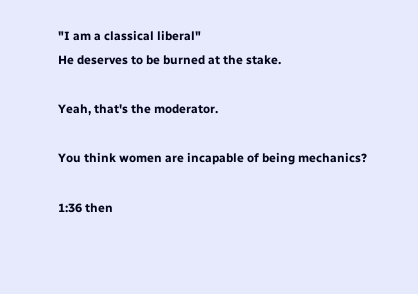"I am a classical liberal"
He deserves to be burned at the stake.

Yeah, that's the moderator.

You think women are incapable of being mechanics?

1:36 then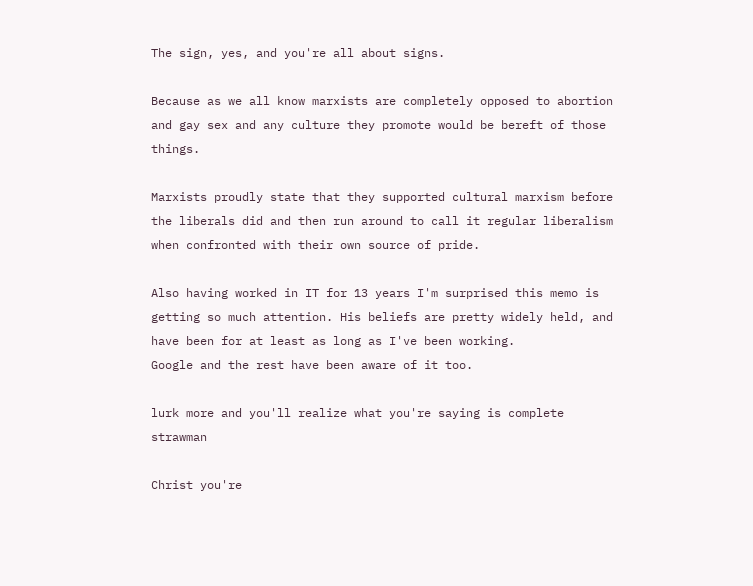The sign, yes, and you're all about signs.

Because as we all know marxists are completely opposed to abortion and gay sex and any culture they promote would be bereft of those things.

Marxists proudly state that they supported cultural marxism before the liberals did and then run around to call it regular liberalism when confronted with their own source of pride.

Also having worked in IT for 13 years I'm surprised this memo is getting so much attention. His beliefs are pretty widely held, and have been for at least as long as I've been working.
Google and the rest have been aware of it too.

lurk more and you'll realize what you're saying is complete strawman

Christ you're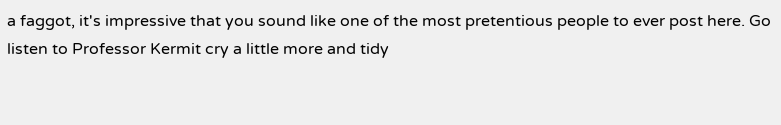a faggot, it's impressive that you sound like one of the most pretentious people to ever post here. Go listen to Professor Kermit cry a little more and tidy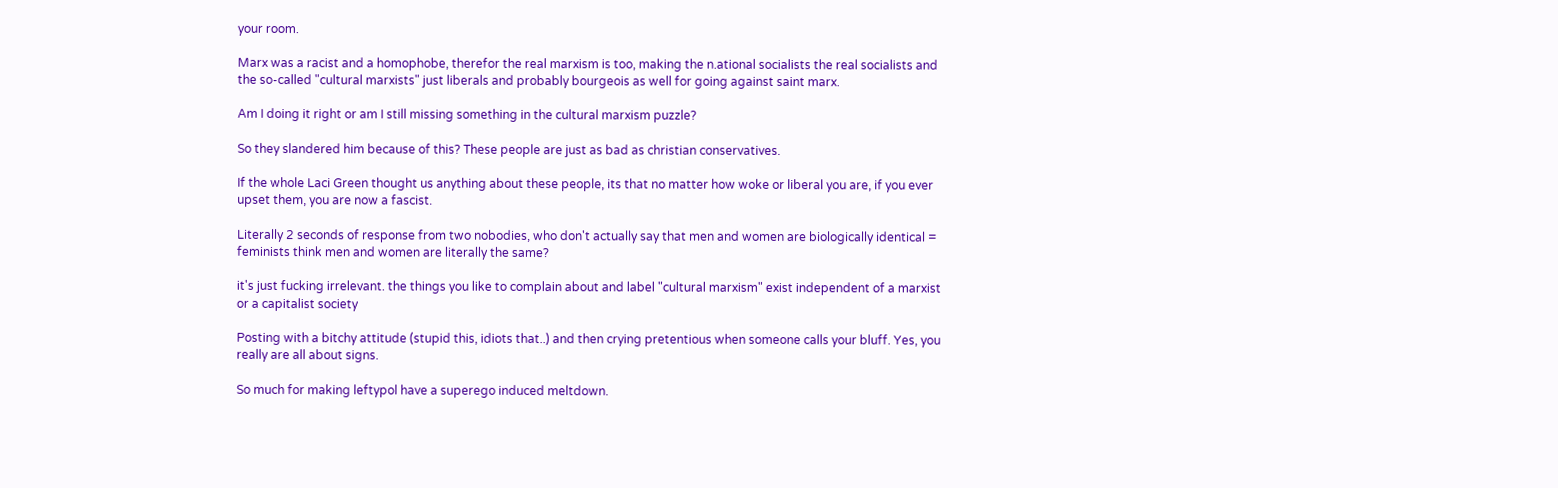your room.

Marx was a racist and a homophobe, therefor the real marxism is too, making the n.ational socialists the real socialists and the so-called "cultural marxists" just liberals and probably bourgeois as well for going against saint marx.

Am I doing it right or am I still missing something in the cultural marxism puzzle?

So they slandered him because of this? These people are just as bad as christian conservatives.

If the whole Laci Green thought us anything about these people, its that no matter how woke or liberal you are, if you ever upset them, you are now a fascist.

Literally 2 seconds of response from two nobodies, who don't actually say that men and women are biologically identical = feminists think men and women are literally the same?

it's just fucking irrelevant. the things you like to complain about and label "cultural marxism" exist independent of a marxist or a capitalist society

Posting with a bitchy attitude (stupid this, idiots that..) and then crying pretentious when someone calls your bluff. Yes, you really are all about signs.

So much for making leftypol have a superego induced meltdown.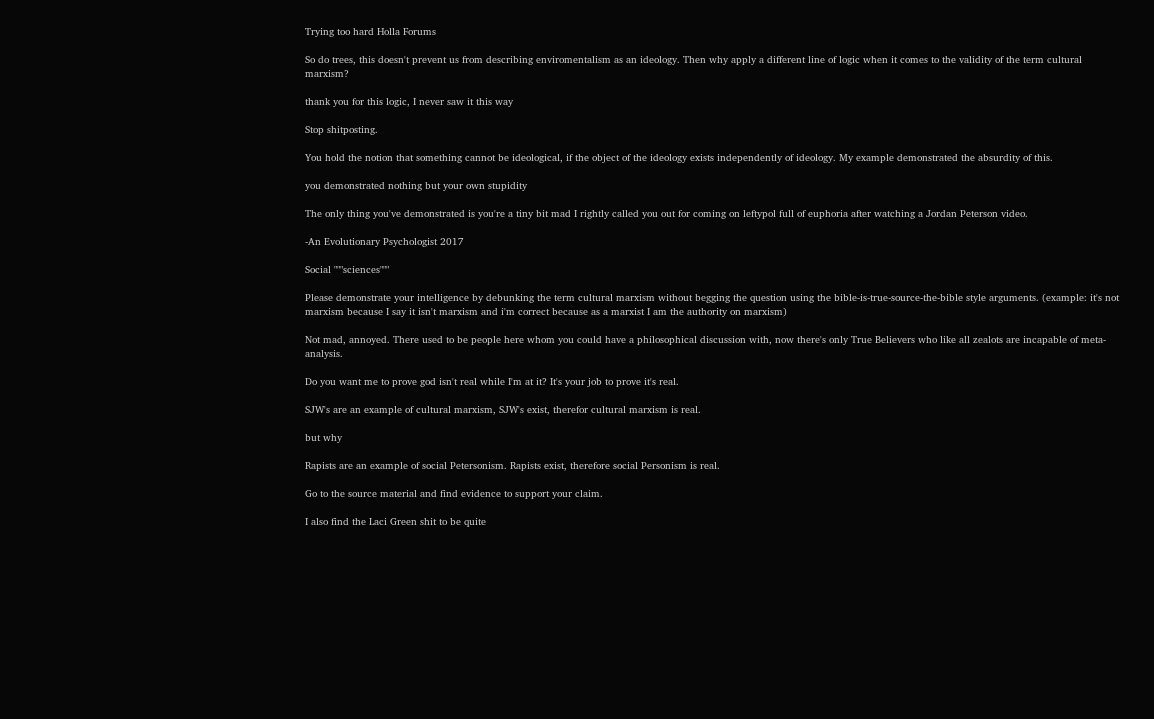Trying too hard Holla Forums

So do trees, this doesn't prevent us from describing enviromentalism as an ideology. Then why apply a different line of logic when it comes to the validity of the term cultural marxism?

thank you for this logic, I never saw it this way

Stop shitposting.

You hold the notion that something cannot be ideological, if the object of the ideology exists independently of ideology. My example demonstrated the absurdity of this.

you demonstrated nothing but your own stupidity

The only thing you've demonstrated is you're a tiny bit mad I rightly called you out for coming on leftypol full of euphoria after watching a Jordan Peterson video.

-An Evolutionary Psychologist 2017

Social """sciences"""

Please demonstrate your intelligence by debunking the term cultural marxism without begging the question using the bible-is-true-source-the-bible style arguments. (example: it's not marxism because I say it isn't marxism and i'm correct because as a marxist I am the authority on marxism)

Not mad, annoyed. There used to be people here whom you could have a philosophical discussion with, now there's only True Believers who like all zealots are incapable of meta-analysis.

Do you want me to prove god isn't real while I'm at it? It's your job to prove it's real.

SJW's are an example of cultural marxism, SJW's exist, therefor cultural marxism is real.

but why

Rapists are an example of social Petersonism. Rapists exist, therefore social Personism is real.

Go to the source material and find evidence to support your claim.

I also find the Laci Green shit to be quite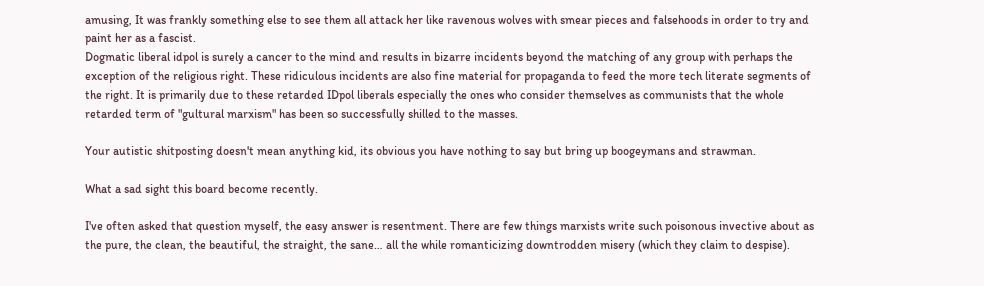amusing, It was frankly something else to see them all attack her like ravenous wolves with smear pieces and falsehoods in order to try and paint her as a fascist.
Dogmatic liberal idpol is surely a cancer to the mind and results in bizarre incidents beyond the matching of any group with perhaps the exception of the religious right. These ridiculous incidents are also fine material for propaganda to feed the more tech literate segments of the right. It is primarily due to these retarded IDpol liberals especially the ones who consider themselves as communists that the whole retarded term of "gultural marxism" has been so successfully shilled to the masses.

Your autistic shitposting doesn't mean anything kid, its obvious you have nothing to say but bring up boogeymans and strawman.

What a sad sight this board become recently.

I've often asked that question myself, the easy answer is resentment. There are few things marxists write such poisonous invective about as the pure, the clean, the beautiful, the straight, the sane… all the while romanticizing downtrodden misery (which they claim to despise).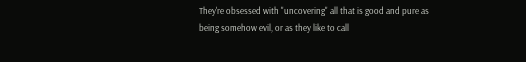They're obsessed with "uncovering" all that is good and pure as being somehow evil, or as they like to call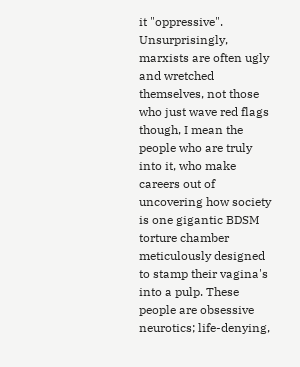it "oppressive". Unsurprisingly, marxists are often ugly and wretched themselves, not those who just wave red flags though, I mean the people who are truly into it, who make careers out of uncovering how society is one gigantic BDSM torture chamber meticulously designed to stamp their vagina's into a pulp. These people are obsessive neurotics; life-denying,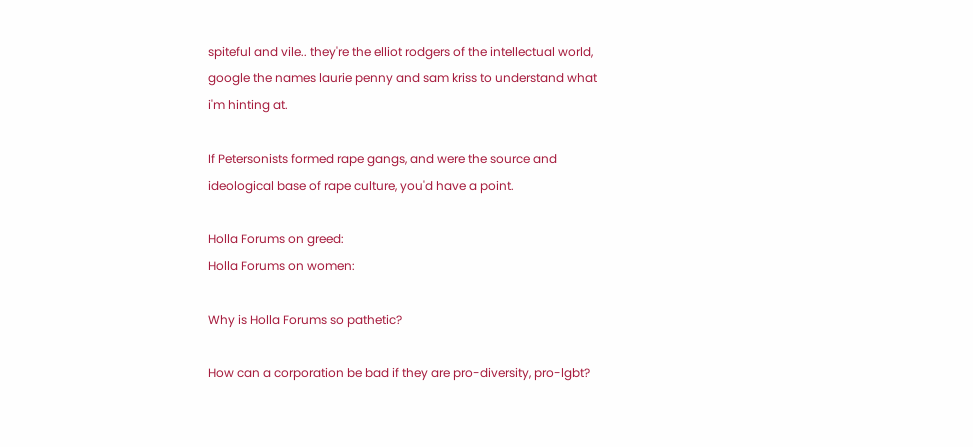spiteful and vile.. they're the elliot rodgers of the intellectual world, google the names laurie penny and sam kriss to understand what i'm hinting at.

If Petersonists formed rape gangs, and were the source and ideological base of rape culture, you'd have a point.

Holla Forums on greed:
Holla Forums on women:

Why is Holla Forums so pathetic?

How can a corporation be bad if they are pro-diversity, pro-lgbt?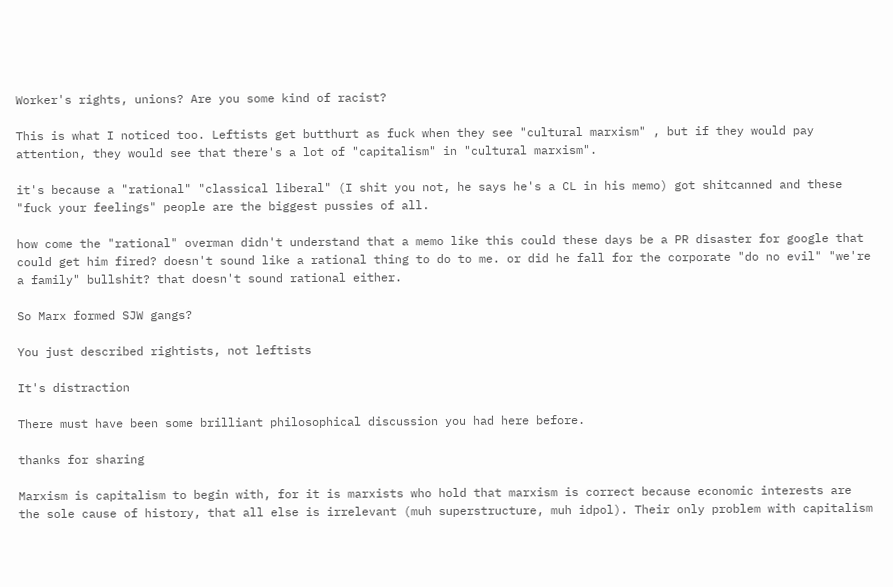Worker's rights, unions? Are you some kind of racist?

This is what I noticed too. Leftists get butthurt as fuck when they see "cultural marxism" , but if they would pay attention, they would see that there's a lot of "capitalism" in "cultural marxism".

it's because a "rational" "classical liberal" (I shit you not, he says he's a CL in his memo) got shitcanned and these "fuck your feelings" people are the biggest pussies of all.

how come the "rational" overman didn't understand that a memo like this could these days be a PR disaster for google that could get him fired? doesn't sound like a rational thing to do to me. or did he fall for the corporate "do no evil" "we're a family" bullshit? that doesn't sound rational either.

So Marx formed SJW gangs?

You just described rightists, not leftists

It's distraction

There must have been some brilliant philosophical discussion you had here before.

thanks for sharing

Marxism is capitalism to begin with, for it is marxists who hold that marxism is correct because economic interests are the sole cause of history, that all else is irrelevant (muh superstructure, muh idpol). Their only problem with capitalism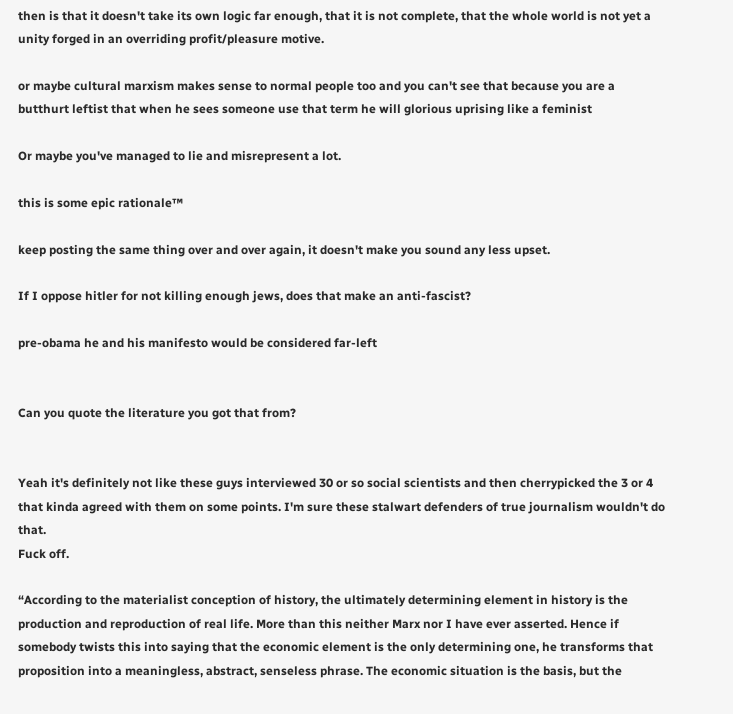then is that it doesn't take its own logic far enough, that it is not complete, that the whole world is not yet a unity forged in an overriding profit/pleasure motive.

or maybe cultural marxism makes sense to normal people too and you can't see that because you are a butthurt leftist that when he sees someone use that term he will glorious uprising like a feminist

Or maybe you've managed to lie and misrepresent a lot.

this is some epic rationale™

keep posting the same thing over and over again, it doesn't make you sound any less upset.

If I oppose hitler for not killing enough jews, does that make an anti-fascist?

pre-obama he and his manifesto would be considered far-left


Can you quote the literature you got that from?


Yeah it's definitely not like these guys interviewed 30 or so social scientists and then cherrypicked the 3 or 4 that kinda agreed with them on some points. I'm sure these stalwart defenders of true journalism wouldn't do that.
Fuck off.

“According to the materialist conception of history, the ultimately determining element in history is the production and reproduction of real life. More than this neither Marx nor I have ever asserted. Hence if somebody twists this into saying that the economic element is the only determining one, he transforms that proposition into a meaningless, abstract, senseless phrase. The economic situation is the basis, but the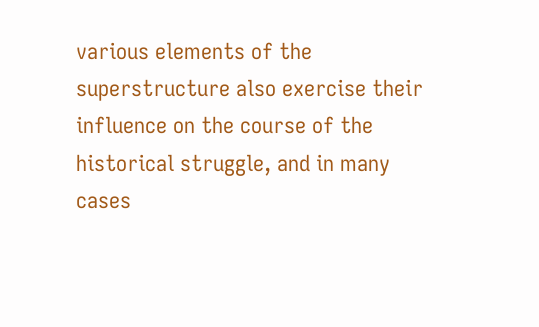various elements of the superstructure also exercise their influence on the course of the historical struggle, and in many cases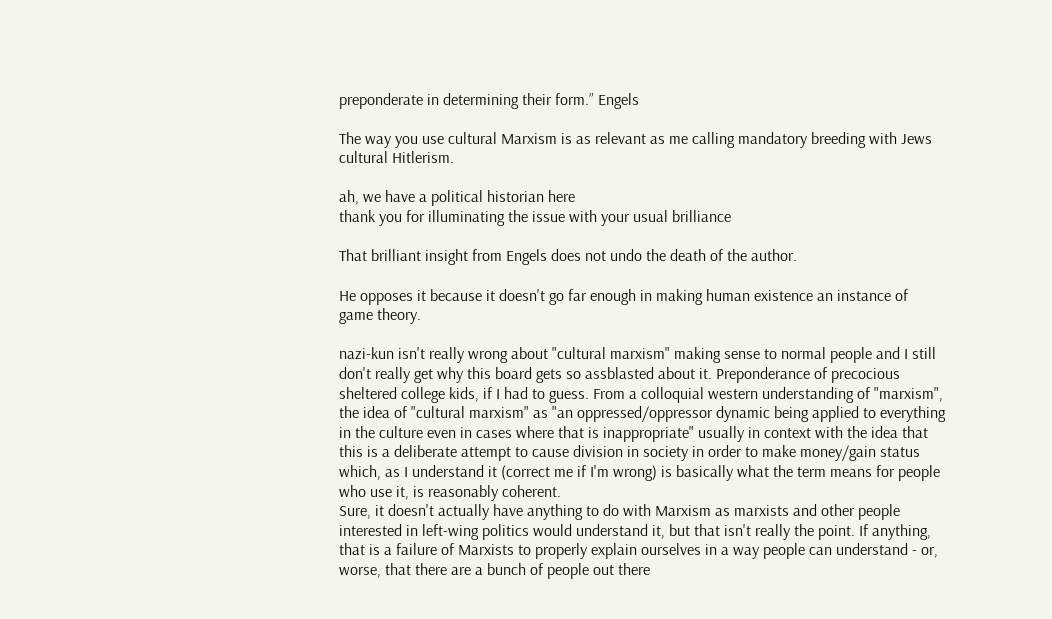preponderate in determining their form.” Engels

The way you use cultural Marxism is as relevant as me calling mandatory breeding with Jews cultural Hitlerism.

ah, we have a political historian here
thank you for illuminating the issue with your usual brilliance

That brilliant insight from Engels does not undo the death of the author.

He opposes it because it doesn't go far enough in making human existence an instance of game theory.

nazi-kun isn't really wrong about "cultural marxism" making sense to normal people and I still don't really get why this board gets so assblasted about it. Preponderance of precocious sheltered college kids, if I had to guess. From a colloquial western understanding of "marxism", the idea of "cultural marxism" as "an oppressed/oppressor dynamic being applied to everything in the culture even in cases where that is inappropriate" usually in context with the idea that this is a deliberate attempt to cause division in society in order to make money/gain status which, as I understand it (correct me if I'm wrong) is basically what the term means for people who use it, is reasonably coherent.
Sure, it doesn't actually have anything to do with Marxism as marxists and other people interested in left-wing politics would understand it, but that isn't really the point. If anything, that is a failure of Marxists to properly explain ourselves in a way people can understand - or, worse, that there are a bunch of people out there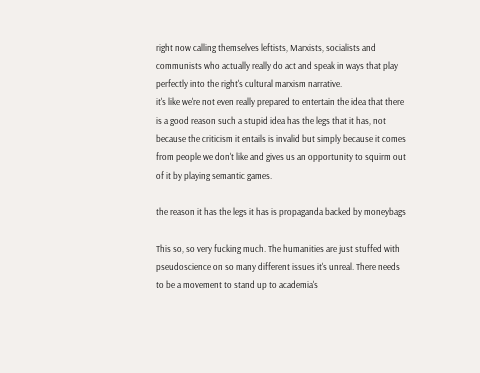right now calling themselves leftists, Marxists, socialists and communists who actually really do act and speak in ways that play perfectly into the right's cultural marxism narrative.
it's like we're not even really prepared to entertain the idea that there is a good reason such a stupid idea has the legs that it has, not because the criticism it entails is invalid but simply because it comes from people we don't like and gives us an opportunity to squirm out of it by playing semantic games.

the reason it has the legs it has is propaganda backed by moneybags

This so, so very fucking much. The humanities are just stuffed with pseudoscience on so many different issues it's unreal. There needs to be a movement to stand up to academia's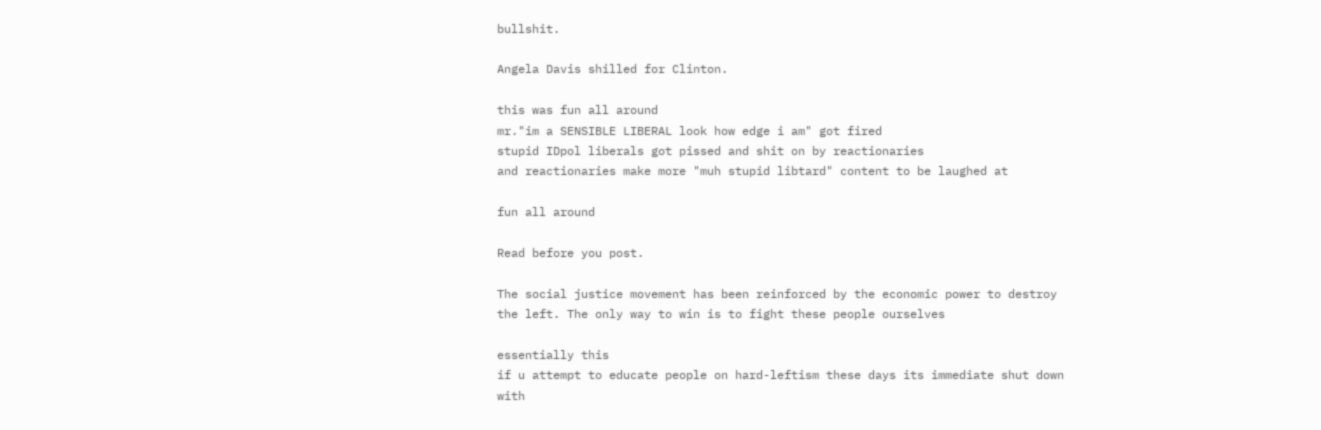bullshit.

Angela Davis shilled for Clinton.

this was fun all around
mr."im a SENSIBLE LIBERAL look how edge i am" got fired
stupid IDpol liberals got pissed and shit on by reactionaries
and reactionaries make more "muh stupid libtard" content to be laughed at

fun all around

Read before you post.

The social justice movement has been reinforced by the economic power to destroy the left. The only way to win is to fight these people ourselves

essentially this
if u attempt to educate people on hard-leftism these days its immediate shut down with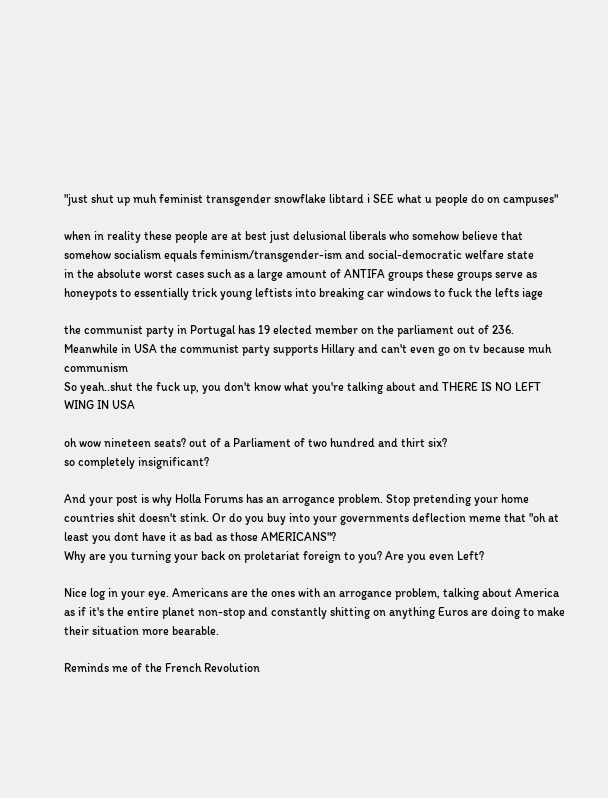"just shut up muh feminist transgender snowflake libtard i SEE what u people do on campuses"

when in reality these people are at best just delusional liberals who somehow believe that somehow socialism equals feminism/transgender-ism and social-democratic welfare state
in the absolute worst cases such as a large amount of ANTIFA groups these groups serve as honeypots to essentially trick young leftists into breaking car windows to fuck the lefts iage

the communist party in Portugal has 19 elected member on the parliament out of 236.
Meanwhile in USA the communist party supports Hillary and can't even go on tv because muh communism
So yeah..shut the fuck up, you don't know what you're talking about and THERE IS NO LEFT WING IN USA

oh wow nineteen seats? out of a Parliament of two hundred and thirt six?
so completely insignificant?

And your post is why Holla Forums has an arrogance problem. Stop pretending your home countries shit doesn't stink. Or do you buy into your governments deflection meme that "oh at least you dont have it as bad as those AMERICANS"?
Why are you turning your back on proletariat foreign to you? Are you even Left?

Nice log in your eye. Americans are the ones with an arrogance problem, talking about America as if it's the entire planet non-stop and constantly shitting on anything Euros are doing to make their situation more bearable.

Reminds me of the French Revolution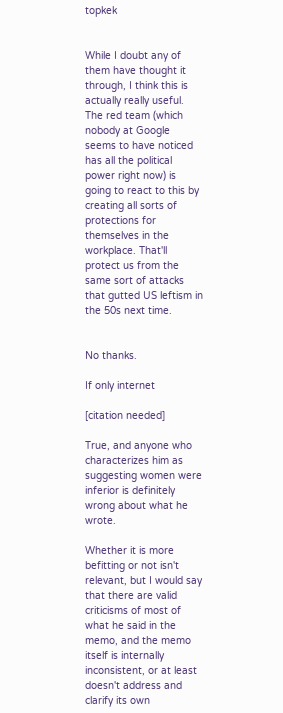topkek


While I doubt any of them have thought it through, I think this is actually really useful. The red team (which nobody at Google seems to have noticed has all the political power right now) is going to react to this by creating all sorts of protections for themselves in the workplace. That'll protect us from the same sort of attacks that gutted US leftism in the 50s next time.


No thanks.

If only internet

[citation needed]

True, and anyone who characterizes him as suggesting women were inferior is definitely wrong about what he wrote.

Whether it is more befitting or not isn't relevant, but I would say that there are valid criticisms of most of what he said in the memo, and the memo itself is internally inconsistent, or at least doesn't address and clarify its own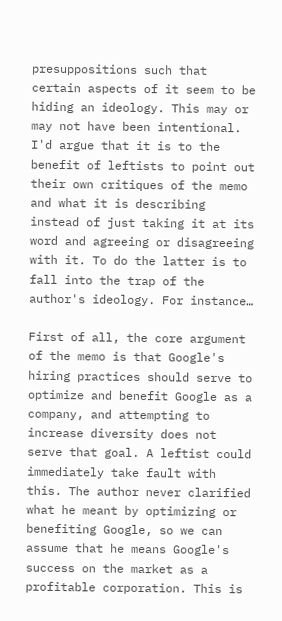presuppositions such that certain aspects of it seem to be hiding an ideology. This may or may not have been intentional. I'd argue that it is to the benefit of leftists to point out their own critiques of the memo and what it is describing instead of just taking it at its word and agreeing or disagreeing with it. To do the latter is to fall into the trap of the author's ideology. For instance…

First of all, the core argument of the memo is that Google's hiring practices should serve to optimize and benefit Google as a company, and attempting to increase diversity does not serve that goal. A leftist could immediately take fault with this. The author never clarified what he meant by optimizing or benefiting Google, so we can assume that he means Google's success on the market as a profitable corporation. This is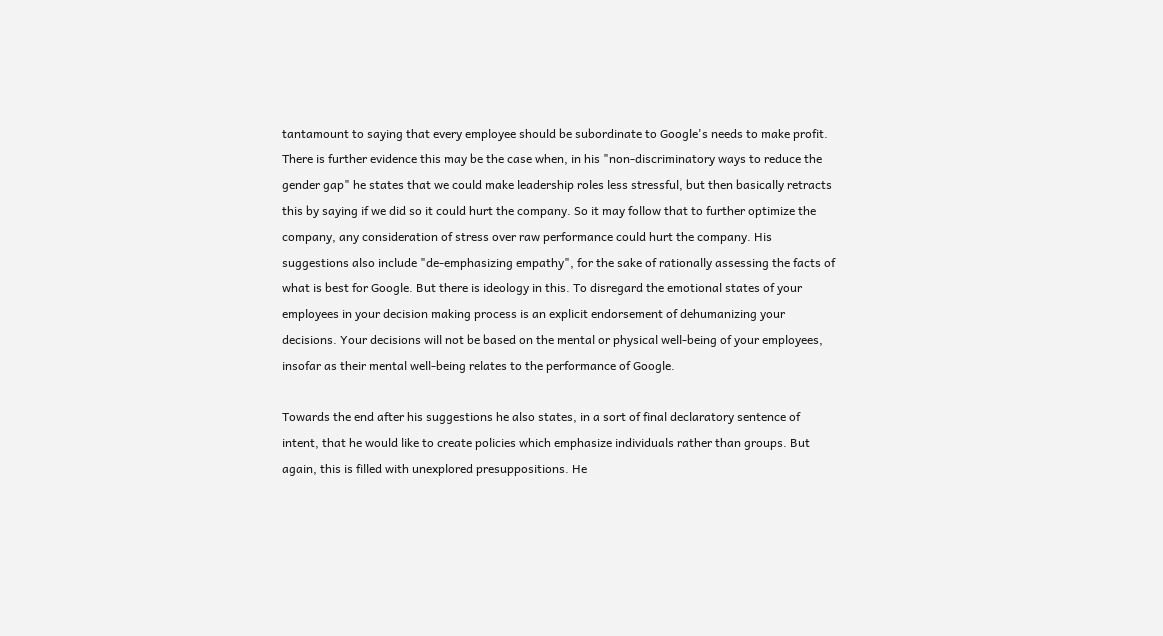tantamount to saying that every employee should be subordinate to Google's needs to make profit. There is further evidence this may be the case when, in his "non-discriminatory ways to reduce the gender gap" he states that we could make leadership roles less stressful, but then basically retracts this by saying if we did so it could hurt the company. So it may follow that to further optimize the company, any consideration of stress over raw performance could hurt the company. His suggestions also include "de-emphasizing empathy", for the sake of rationally assessing the facts of what is best for Google. But there is ideology in this. To disregard the emotional states of your employees in your decision making process is an explicit endorsement of dehumanizing your decisions. Your decisions will not be based on the mental or physical well-being of your employees, insofar as their mental well-being relates to the performance of Google.

Towards the end after his suggestions he also states, in a sort of final declaratory sentence of intent, that he would like to create policies which emphasize individuals rather than groups. But again, this is filled with unexplored presuppositions. He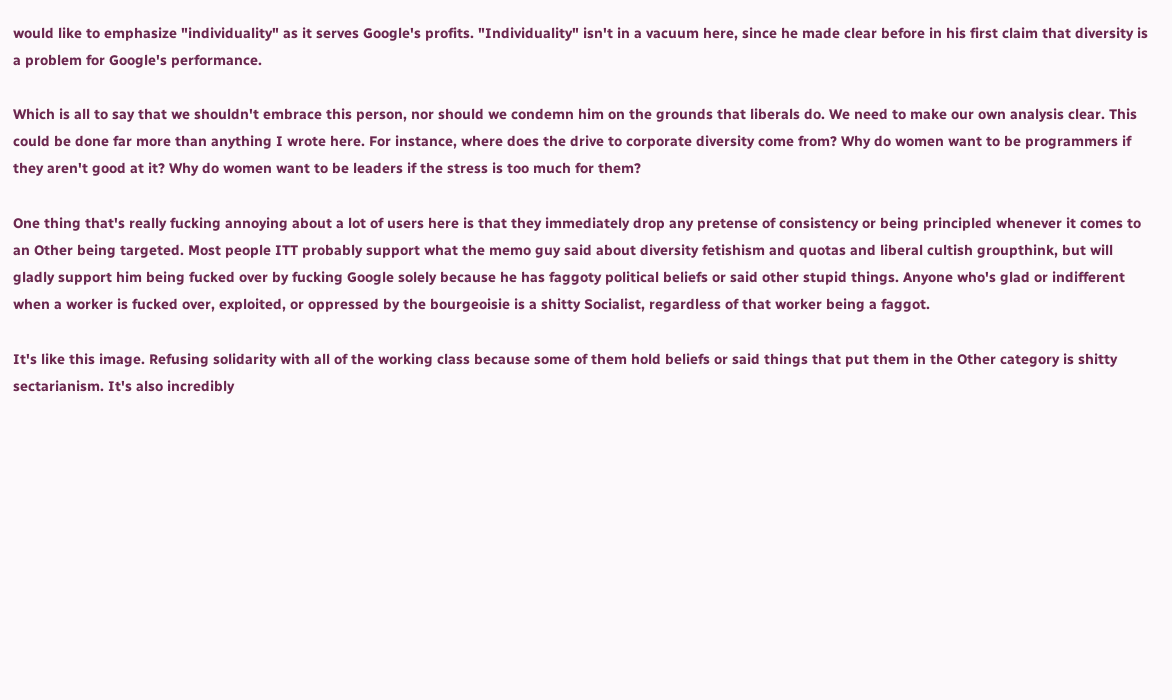would like to emphasize "individuality" as it serves Google's profits. "Individuality" isn't in a vacuum here, since he made clear before in his first claim that diversity is a problem for Google's performance.

Which is all to say that we shouldn't embrace this person, nor should we condemn him on the grounds that liberals do. We need to make our own analysis clear. This could be done far more than anything I wrote here. For instance, where does the drive to corporate diversity come from? Why do women want to be programmers if they aren't good at it? Why do women want to be leaders if the stress is too much for them?

One thing that's really fucking annoying about a lot of users here is that they immediately drop any pretense of consistency or being principled whenever it comes to an Other being targeted. Most people ITT probably support what the memo guy said about diversity fetishism and quotas and liberal cultish groupthink, but will gladly support him being fucked over by fucking Google solely because he has faggoty political beliefs or said other stupid things. Anyone who's glad or indifferent when a worker is fucked over, exploited, or oppressed by the bourgeoisie is a shitty Socialist, regardless of that worker being a faggot.

It's like this image. Refusing solidarity with all of the working class because some of them hold beliefs or said things that put them in the Other category is shitty sectarianism. It's also incredibly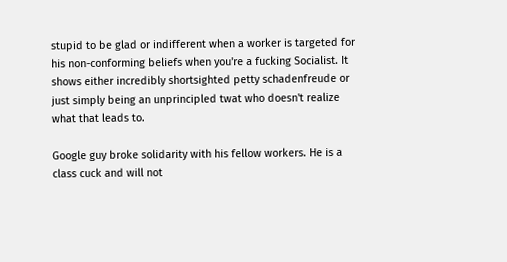stupid to be glad or indifferent when a worker is targeted for his non-conforming beliefs when you're a fucking Socialist. It shows either incredibly shortsighted petty schadenfreude or just simply being an unprincipled twat who doesn't realize what that leads to.

Google guy broke solidarity with his fellow workers. He is a class cuck and will not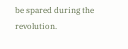be spared during the revolution.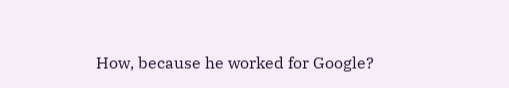How, because he worked for Google?